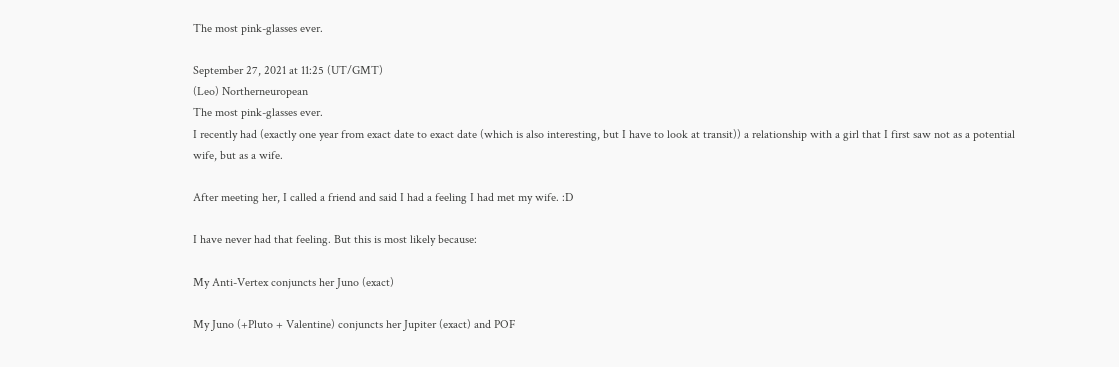The most pink-glasses ever.

September 27, 2021 at 11:25 (UT/GMT)
(Leo) Northerneuropean
The most pink-glasses ever.
I recently had (exactly one year from exact date to exact date (which is also interesting, but I have to look at transit)) a relationship with a girl that I first saw not as a potential wife, but as a wife.

After meeting her, I called a friend and said I had a feeling I had met my wife. :D

I have never had that feeling. But this is most likely because:

My Anti-Vertex conjuncts her Juno (exact)

My Juno (+Pluto + Valentine) conjuncts her Jupiter (exact) and POF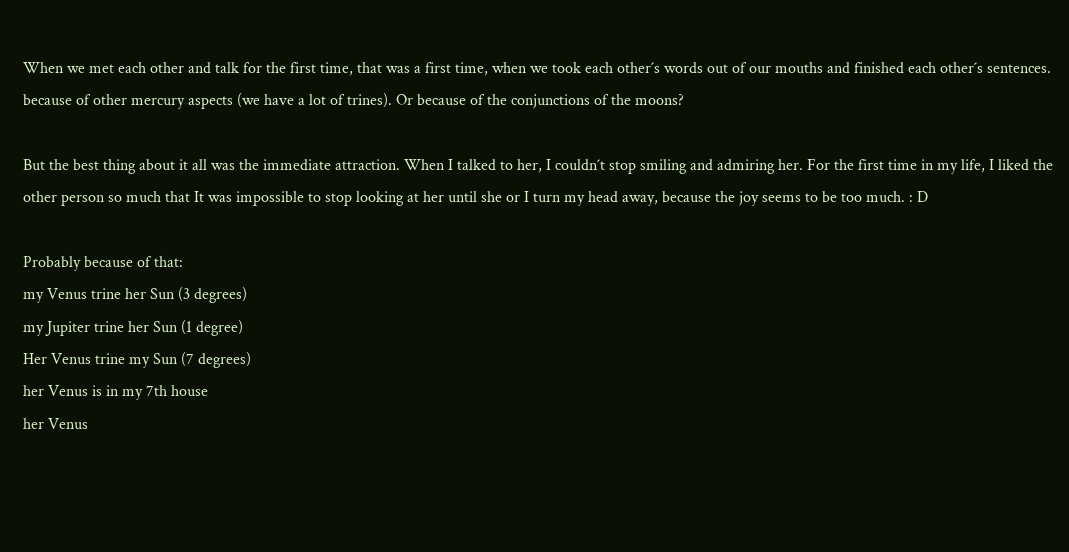When we met each other and talk for the first time, that was a first time, when we took each other´s words out of our mouths and finished each other´s sentences.
because of other mercury aspects (we have a lot of trines). Or because of the conjunctions of the moons?

But the best thing about it all was the immediate attraction. When I talked to her, I couldn´t stop smiling and admiring her. For the first time in my life, I liked the other person so much that It was impossible to stop looking at her until she or I turn my head away, because the joy seems to be too much. : D

Probably because of that:
my Venus trine her Sun (3 degrees)
my Jupiter trine her Sun (1 degree)
Her Venus trine my Sun (7 degrees)
her Venus is in my 7th house
her Venus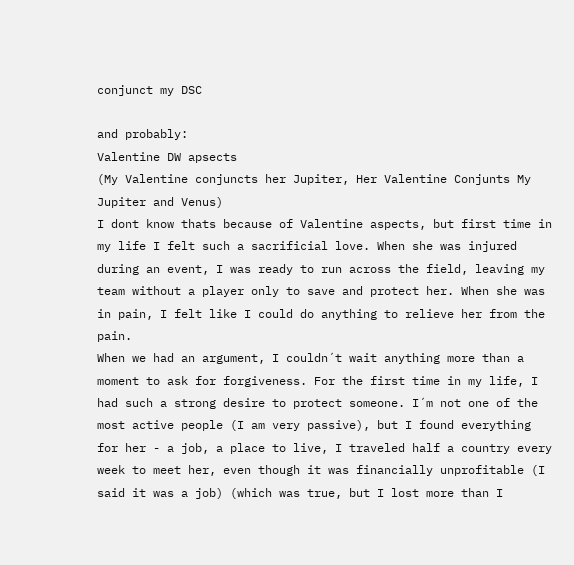conjunct my DSC

and probably:
Valentine DW apsects
(My Valentine conjuncts her Jupiter, Her Valentine Conjunts My Jupiter and Venus)
I dont know thats because of Valentine aspects, but first time in my life I felt such a sacrificial love. When she was injured during an event, I was ready to run across the field, leaving my team without a player only to save and protect her. When she was in pain, I felt like I could do anything to relieve her from the pain.
When we had an argument, I couldn´t wait anything more than a moment to ask for forgiveness. For the first time in my life, I had such a strong desire to protect someone. I´m not one of the most active people (I am very passive), but I found everything for her - a job, a place to live, I traveled half a country every week to meet her, even though it was financially unprofitable (I said it was a job) (which was true, but I lost more than I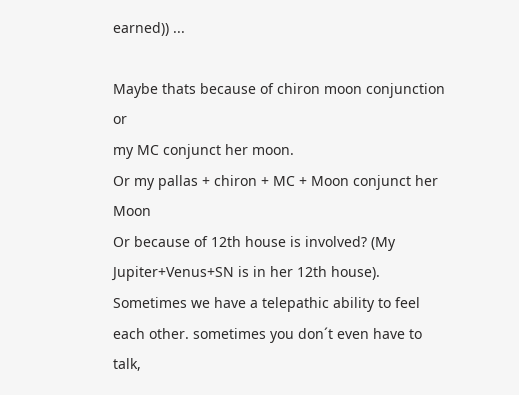earned)) ...

Maybe thats because of chiron moon conjunction or
my MC conjunct her moon.
Or my pallas + chiron + MC + Moon conjunct her Moon
Or because of 12th house is involved? (My Jupiter+Venus+SN is in her 12th house). Sometimes we have a telepathic ability to feel each other. sometimes you don´t even have to talk,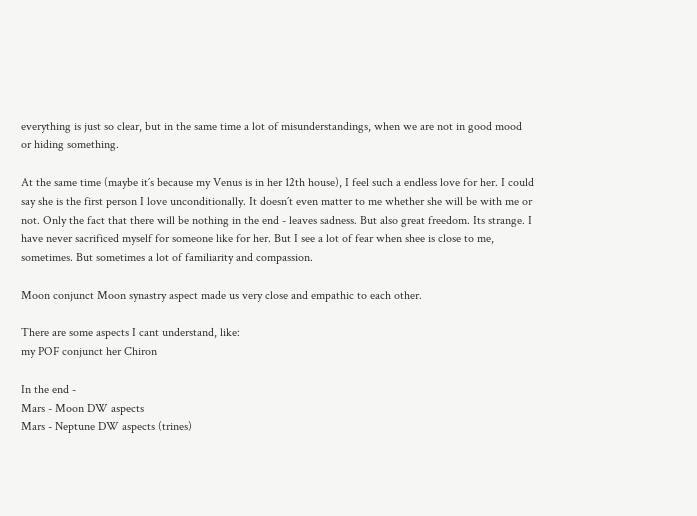everything is just so clear, but in the same time a lot of misunderstandings, when we are not in good mood or hiding something.

At the same time (maybe it´s because my Venus is in her 12th house), I feel such a endless love for her. I could say she is the first person I love unconditionally. It doesn´t even matter to me whether she will be with me or not. Only the fact that there will be nothing in the end - leaves sadness. But also great freedom. Its strange. I have never sacrificed myself for someone like for her. But I see a lot of fear when shee is close to me, sometimes. But sometimes a lot of familiarity and compassion.

Moon conjunct Moon synastry aspect made us very close and empathic to each other.

There are some aspects I cant understand, like:
my POF conjunct her Chiron

In the end -
Mars - Moon DW aspects
Mars - Neptune DW aspects (trines)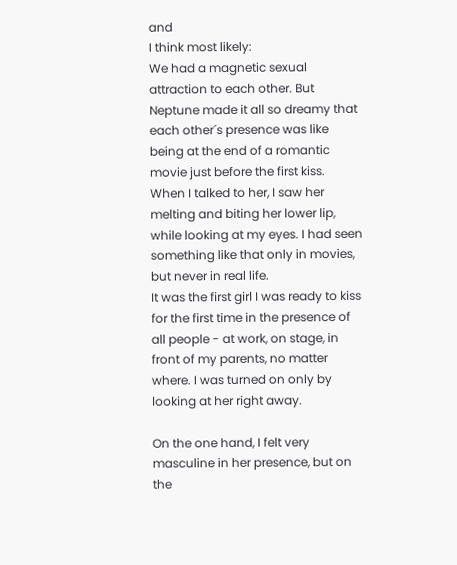and
I think most likely:
We had a magnetic sexual attraction to each other. But Neptune made it all so dreamy that each other´s presence was like being at the end of a romantic movie just before the first kiss.
When I talked to her, I saw her melting and biting her lower lip, while looking at my eyes. I had seen something like that only in movies, but never in real life.
It was the first girl I was ready to kiss for the first time in the presence of all people - at work, on stage, in front of my parents, no matter where. I was turned on only by looking at her right away.

On the one hand, I felt very masculine in her presence, but on the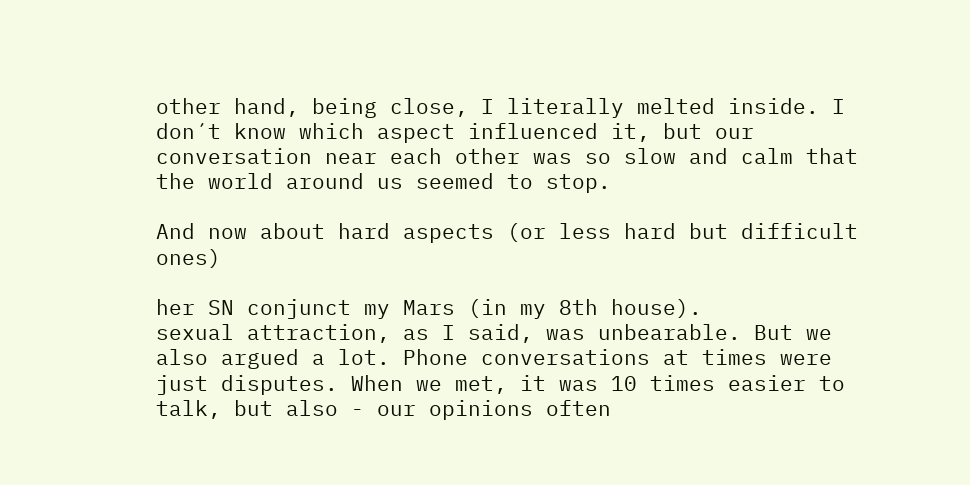other hand, being close, I literally melted inside. I don´t know which aspect influenced it, but our conversation near each other was so slow and calm that the world around us seemed to stop.

And now about hard aspects (or less hard but difficult ones)

her SN conjunct my Mars (in my 8th house).
sexual attraction, as I said, was unbearable. But we also argued a lot. Phone conversations at times were just disputes. When we met, it was 10 times easier to talk, but also - our opinions often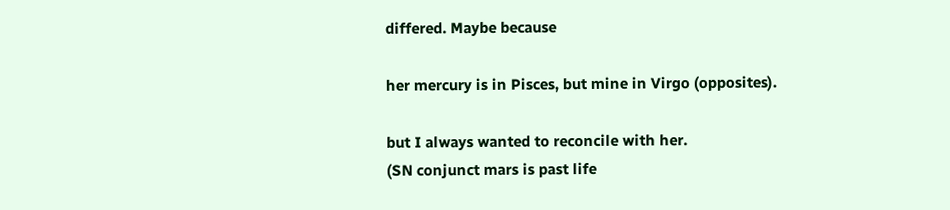differed. Maybe because

her mercury is in Pisces, but mine in Virgo (opposites).

but I always wanted to reconcile with her.
(SN conjunct mars is past life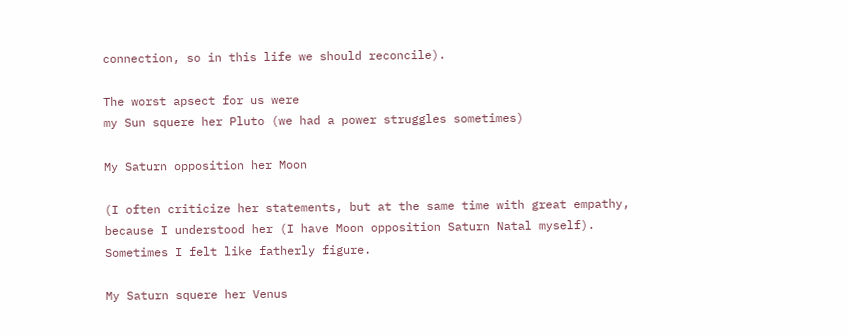connection, so in this life we should reconcile).

The worst apsect for us were
my Sun squere her Pluto (we had a power struggles sometimes)

My Saturn opposition her Moon

(I often criticize her statements, but at the same time with great empathy, because I understood her (I have Moon opposition Saturn Natal myself). Sometimes I felt like fatherly figure.

My Saturn squere her Venus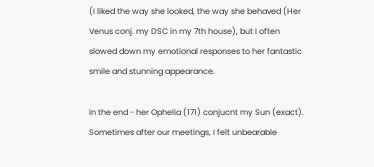(I liked the way she looked, the way she behaved (Her Venus conj. my DSC in my 7th house), but I often slowed down my emotional responses to her fantastic smile and stunning appearance.

In the end - her Ophelia (171) conjucnt my Sun (exact).
Sometimes after our meetings, I felt unbearable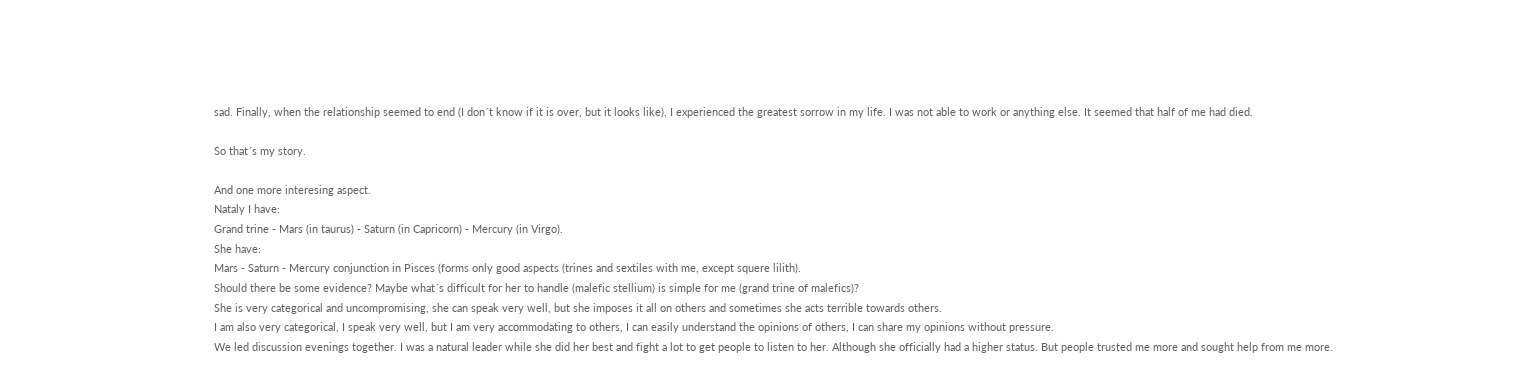sad. Finally, when the relationship seemed to end (I don´t know if it is over, but it looks like), I experienced the greatest sorrow in my life. I was not able to work or anything else. It seemed that half of me had died.

So that´s my story.

And one more interesing aspect.
Nataly I have:
Grand trine - Mars (in taurus) - Saturn (in Capricorn) - Mercury (in Virgo).
She have:
Mars - Saturn - Mercury conjunction in Pisces (forms only good aspects (trines and sextiles with me, except squere lilith).
Should there be some evidence? Maybe what´s difficult for her to handle (malefic stellium) is simple for me (grand trine of malefics)?
She is very categorical and uncompromising, she can speak very well, but she imposes it all on others and sometimes she acts terrible towards others.
I am also very categorical, I speak very well, but I am very accommodating to others, I can easily understand the opinions of others, I can share my opinions without pressure.
We led discussion evenings together. I was a natural leader while she did her best and fight a lot to get people to listen to her. Although she officially had a higher status. But people trusted me more and sought help from me more.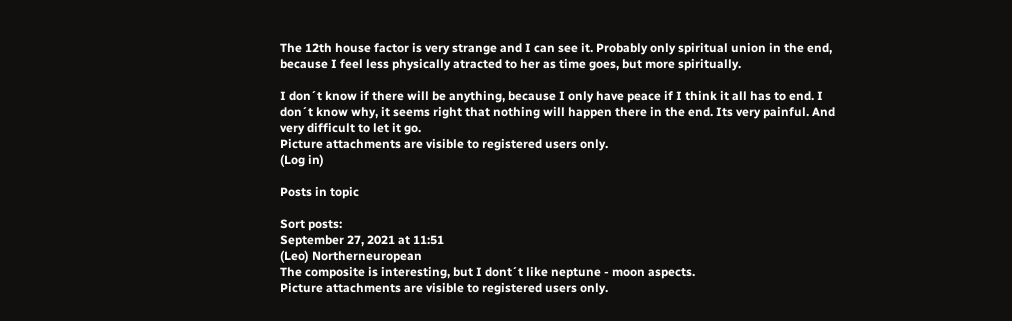The 12th house factor is very strange and I can see it. Probably only spiritual union in the end, because I feel less physically atracted to her as time goes, but more spiritually.

I don´t know if there will be anything, because I only have peace if I think it all has to end. I don´t know why, it seems right that nothing will happen there in the end. Its very painful. And very difficult to let it go.
Picture attachments are visible to registered users only.
(Log in)

Posts in topic

Sort posts:
September 27, 2021 at 11:51
(Leo) Northerneuropean
The composite is interesting, but I dont´t like neptune - moon aspects.
Picture attachments are visible to registered users only.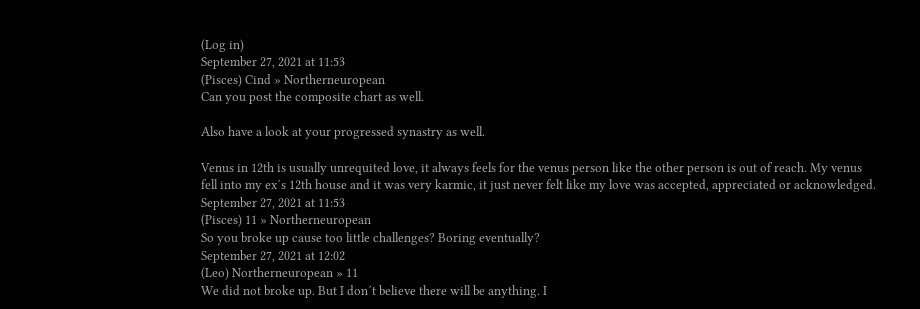(Log in)
September 27, 2021 at 11:53
(Pisces) Cind » Northerneuropean
Can you post the composite chart as well.

Also have a look at your progressed synastry as well.

Venus in 12th is usually unrequited love, it always feels for the venus person like the other person is out of reach. My venus fell into my ex´s 12th house and it was very karmic, it just never felt like my love was accepted, appreciated or acknowledged.
September 27, 2021 at 11:53
(Pisces) 11 » Northerneuropean
So you broke up cause too little challenges? Boring eventually?
September 27, 2021 at 12:02
(Leo) Northerneuropean » 11
We did not broke up. But I don´t believe there will be anything. I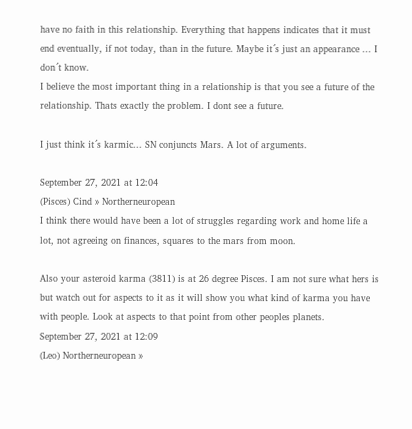have no faith in this relationship. Everything that happens indicates that it must end eventually, if not today, than in the future. Maybe it´s just an appearance ... I don´t know.
I believe the most important thing in a relationship is that you see a future of the relationship. Thats exactly the problem. I dont see a future.

I just think it´s karmic... SN conjuncts Mars. A lot of arguments.

September 27, 2021 at 12:04
(Pisces) Cind » Northerneuropean
I think there would have been a lot of struggles regarding work and home life a lot, not agreeing on finances, squares to the mars from moon.

Also your asteroid karma (3811) is at 26 degree Pisces. I am not sure what hers is but watch out for aspects to it as it will show you what kind of karma you have with people. Look at aspects to that point from other peoples planets.
September 27, 2021 at 12:09
(Leo) Northerneuropean »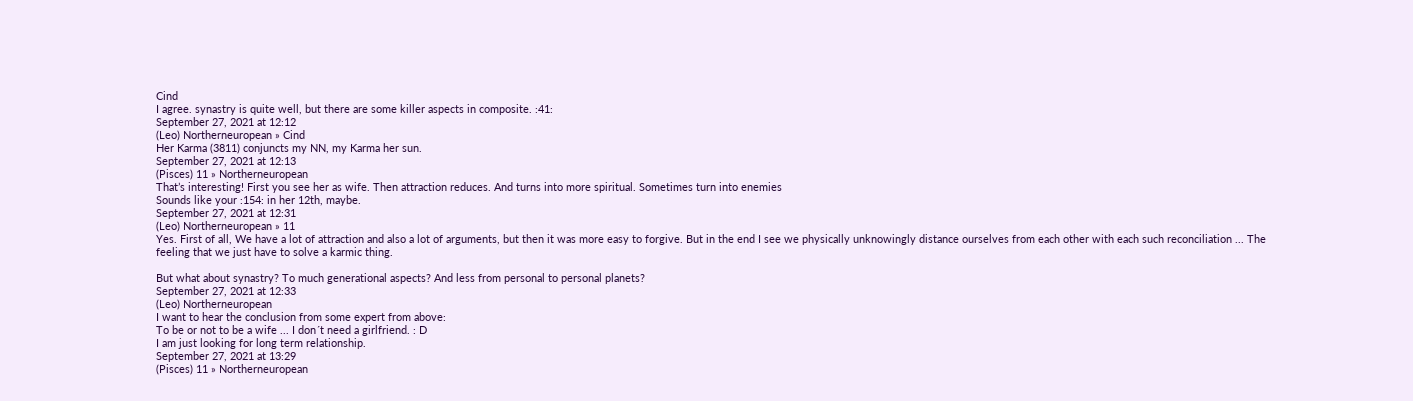Cind
I agree. synastry is quite well, but there are some killer aspects in composite. :41:
September 27, 2021 at 12:12
(Leo) Northerneuropean » Cind
Her Karma (3811) conjuncts my NN, my Karma her sun.
September 27, 2021 at 12:13
(Pisces) 11 » Northerneuropean
That’s interesting! First you see her as wife. Then attraction reduces. And turns into more spiritual. Sometimes turn into enemies
Sounds like your :154: in her 12th, maybe.
September 27, 2021 at 12:31
(Leo) Northerneuropean » 11
Yes. First of all, We have a lot of attraction and also a lot of arguments, but then it was more easy to forgive. But in the end I see we physically unknowingly distance ourselves from each other with each such reconciliation ... The feeling that we just have to solve a karmic thing.

But what about synastry? To much generational aspects? And less from personal to personal planets?
September 27, 2021 at 12:33
(Leo) Northerneuropean
I want to hear the conclusion from some expert from above:
To be or not to be a wife ... I don´t need a girlfriend. : D
I am just looking for long term relationship.
September 27, 2021 at 13:29
(Pisces) 11 » Northerneuropean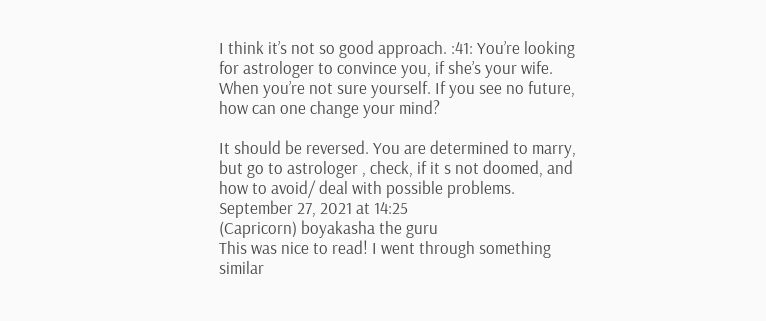I think it’s not so good approach. :41: You’re looking for astrologer to convince you, if she’s your wife. When you’re not sure yourself. If you see no future, how can one change your mind?

It should be reversed. You are determined to marry, but go to astrologer , check, if it s not doomed, and how to avoid/ deal with possible problems.
September 27, 2021 at 14:25
(Capricorn) boyakasha the guru
This was nice to read! I went through something similar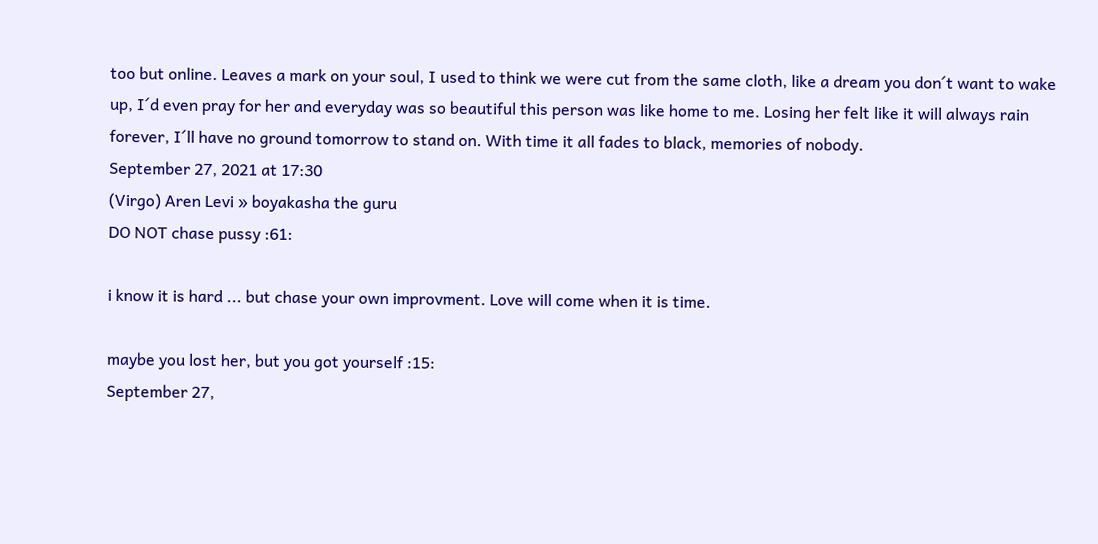too but online. Leaves a mark on your soul, I used to think we were cut from the same cloth, like a dream you don´t want to wake up, I´d even pray for her and everyday was so beautiful this person was like home to me. Losing her felt like it will always rain forever, I´ll have no ground tomorrow to stand on. With time it all fades to black, memories of nobody.
September 27, 2021 at 17:30
(Virgo) Aren Levi » boyakasha the guru
DO NOT chase pussy :61:

i know it is hard ... but chase your own improvment. Love will come when it is time.

maybe you lost her, but you got yourself :15:
September 27,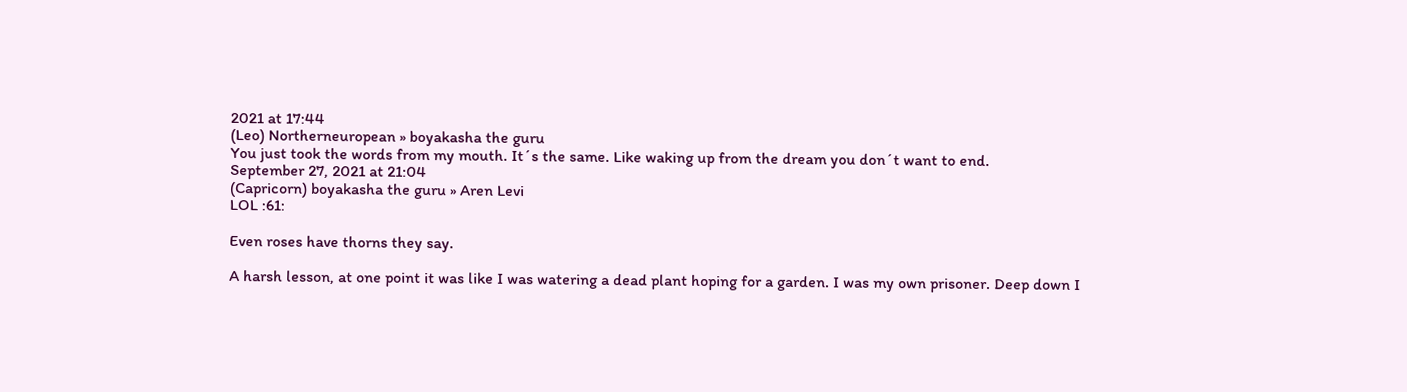2021 at 17:44
(Leo) Northerneuropean » boyakasha the guru
You just took the words from my mouth. It´s the same. Like waking up from the dream you don´t want to end.
September 27, 2021 at 21:04
(Capricorn) boyakasha the guru » Aren Levi
LOL :61:

Even roses have thorns they say.

A harsh lesson, at one point it was like I was watering a dead plant hoping for a garden. I was my own prisoner. Deep down I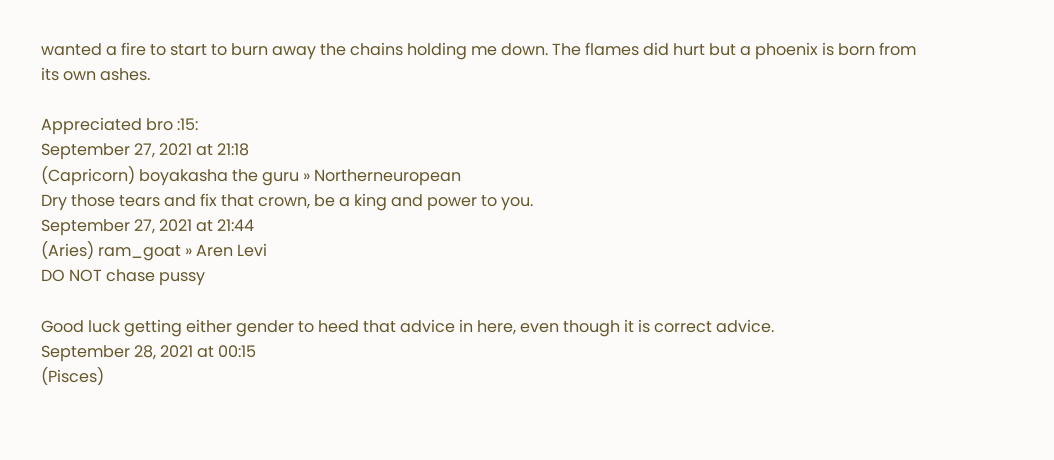wanted a fire to start to burn away the chains holding me down. The flames did hurt but a phoenix is born from its own ashes.

Appreciated bro :15:
September 27, 2021 at 21:18
(Capricorn) boyakasha the guru » Northerneuropean
Dry those tears and fix that crown, be a king and power to you.
September 27, 2021 at 21:44
(Aries) ram_goat » Aren Levi
DO NOT chase pussy

Good luck getting either gender to heed that advice in here, even though it is correct advice.
September 28, 2021 at 00:15
(Pisces)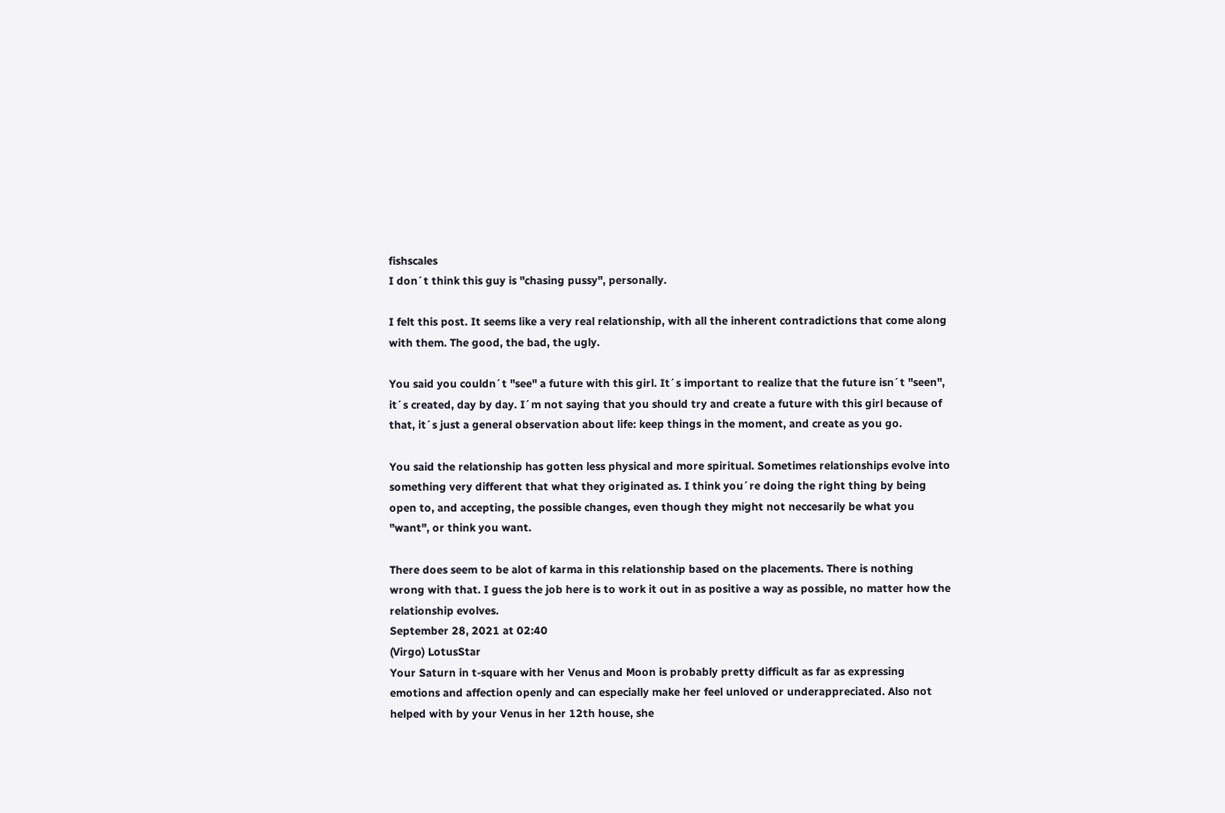fishscales
I don´t think this guy is "chasing pussy", personally.

I felt this post. It seems like a very real relationship, with all the inherent contradictions that come along with them. The good, the bad, the ugly.

You said you couldn´t "see" a future with this girl. It´s important to realize that the future isn´t "seen", it´s created, day by day. I´m not saying that you should try and create a future with this girl because of that, it´s just a general observation about life: keep things in the moment, and create as you go.

You said the relationship has gotten less physical and more spiritual. Sometimes relationships evolve into something very different that what they originated as. I think you´re doing the right thing by being open to, and accepting, the possible changes, even though they might not neccesarily be what you "want", or think you want.

There does seem to be alot of karma in this relationship based on the placements. There is nothing wrong with that. I guess the job here is to work it out in as positive a way as possible, no matter how the relationship evolves.
September 28, 2021 at 02:40
(Virgo) LotusStar
Your Saturn in t-square with her Venus and Moon is probably pretty difficult as far as expressing emotions and affection openly and can especially make her feel unloved or underappreciated. Also not helped with by your Venus in her 12th house, she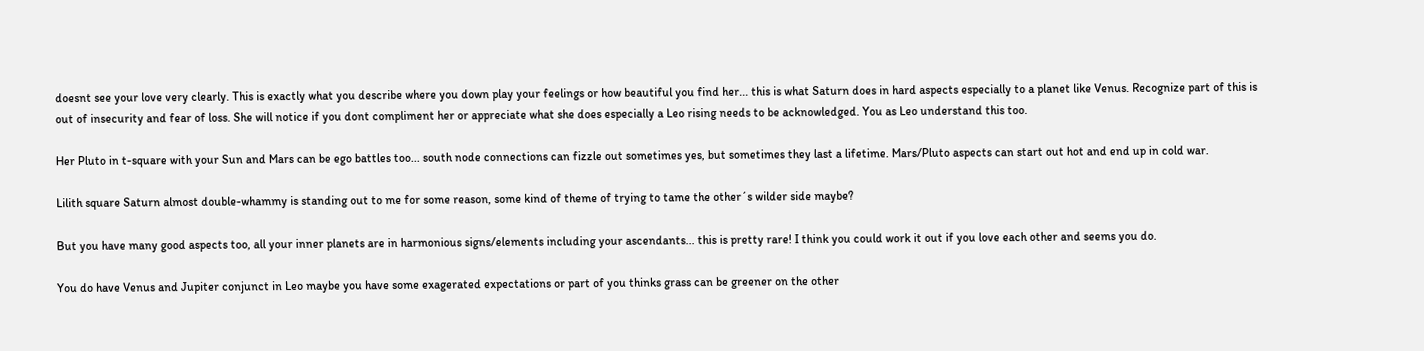doesnt see your love very clearly. This is exactly what you describe where you down play your feelings or how beautiful you find her... this is what Saturn does in hard aspects especially to a planet like Venus. Recognize part of this is out of insecurity and fear of loss. She will notice if you dont compliment her or appreciate what she does especially a Leo rising needs to be acknowledged. You as Leo understand this too.

Her Pluto in t-square with your Sun and Mars can be ego battles too... south node connections can fizzle out sometimes yes, but sometimes they last a lifetime. Mars/Pluto aspects can start out hot and end up in cold war.

Lilith square Saturn almost double-whammy is standing out to me for some reason, some kind of theme of trying to tame the other´s wilder side maybe?

But you have many good aspects too, all your inner planets are in harmonious signs/elements including your ascendants... this is pretty rare! I think you could work it out if you love each other and seems you do.

You do have Venus and Jupiter conjunct in Leo maybe you have some exagerated expectations or part of you thinks grass can be greener on the other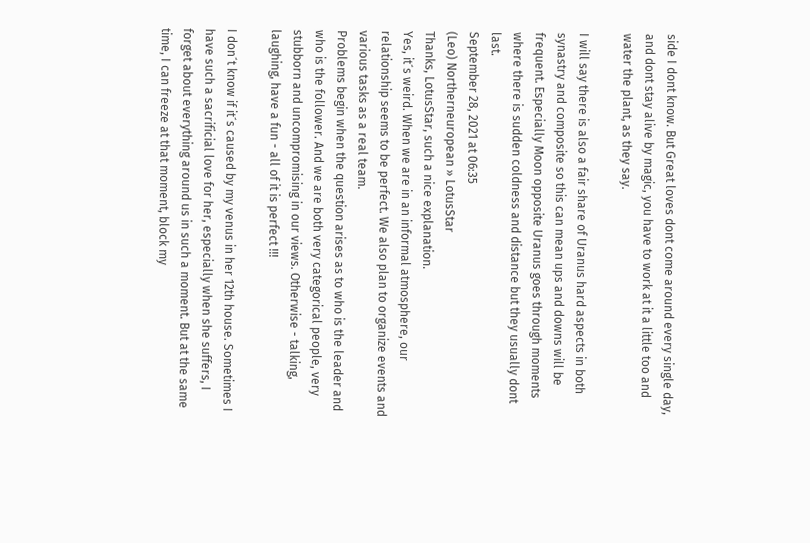side I dont know. But Great loves dont come around every single day, and dont stay alive by magic, you have to work at it a little too and water the plant, as they say.

I will say there is also a fair share of Uranus hard aspects in both synastry and composite so this can mean ups and downs will be frequent. Especially Moon opposite Uranus goes through moments where there is sudden coldness and distance but they usually dont last.
September 28, 2021 at 06:35
(Leo) Northerneuropean » LotusStar
Thanks, LotusStar, such a nice explanation.
Yes, it´s weird. When we are in an informal atmosphere, our relationship seems to be perfect. We also plan to organize events and various tasks as a real team.
Problems begin when the question arises as to who is the leader and who is the follower. And we are both very categorical people, very stubborn and uncompromising in our views. Otherwise - talking, laughing, have a fun - all of it is perfect !!!

I don´t know if it´s caused by my venus in her 12th house. Sometimes I have such a sacrificial love for her, especially when she suffers, I forget about everything around us in such a moment. But at the same time, I can freeze at that moment, block my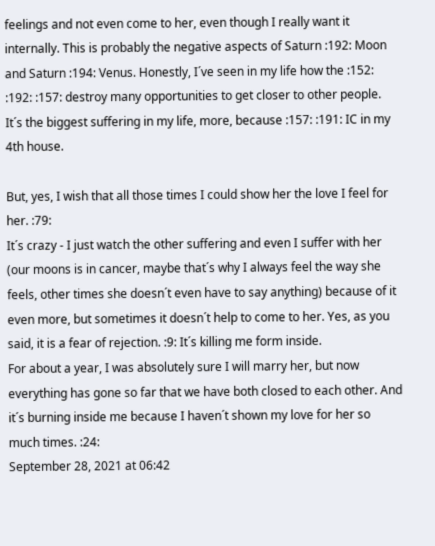feelings and not even come to her, even though I really want it internally. This is probably the negative aspects of Saturn :192: Moon and Saturn :194: Venus. Honestly, I´ve seen in my life how the :152: :192: :157: destroy many opportunities to get closer to other people. It´s the biggest suffering in my life, more, because :157: :191: IC in my 4th house.

But, yes, I wish that all those times I could show her the love I feel for her. :79:
It´s crazy - I just watch the other suffering and even I suffer with her (our moons is in cancer, maybe that´s why I always feel the way she feels, other times she doesn´t even have to say anything) because of it even more, but sometimes it doesn´t help to come to her. Yes, as you said, it is a fear of rejection. :9: It´s killing me form inside.
For about a year, I was absolutely sure I will marry her, but now everything has gone so far that we have both closed to each other. And it´s burning inside me because I haven´t shown my love for her so much times. :24:
September 28, 2021 at 06:42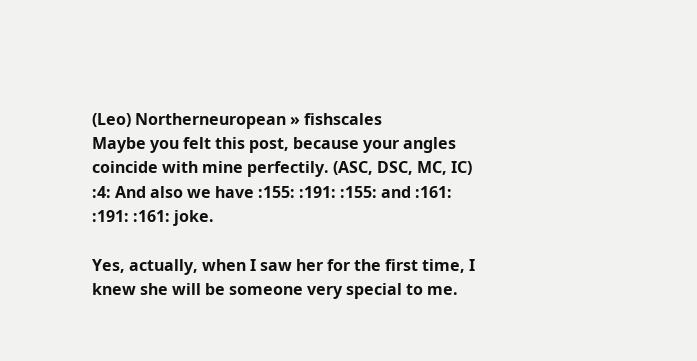(Leo) Northerneuropean » fishscales
Maybe you felt this post, because your angles coincide with mine perfectily. (ASC, DSC, MC, IC) :4: And also we have :155: :191: :155: and :161: :191: :161: joke.

Yes, actually, when I saw her for the first time, I knew she will be someone very special to me.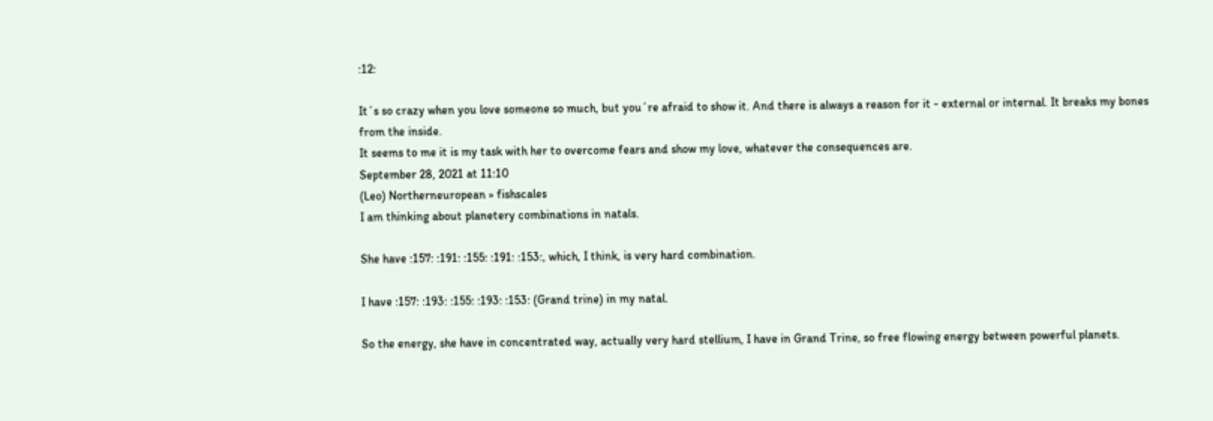:12:

It´s so crazy when you love someone so much, but you´re afraid to show it. And there is always a reason for it - external or internal. It breaks my bones from the inside.
It seems to me it is my task with her to overcome fears and show my love, whatever the consequences are.
September 28, 2021 at 11:10
(Leo) Northerneuropean » fishscales
I am thinking about planetery combinations in natals.

She have :157: :191: :155: :191: :153:, which, I think, is very hard combination.

I have :157: :193: :155: :193: :153: (Grand trine) in my natal.

So the energy, she have in concentrated way, actually very hard stellium, I have in Grand Trine, so free flowing energy between powerful planets.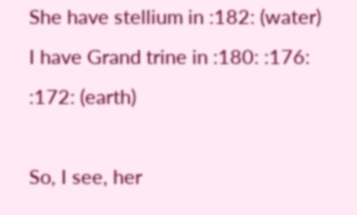She have stellium in :182: (water)
I have Grand trine in :180: :176: :172: (earth)

So, I see, her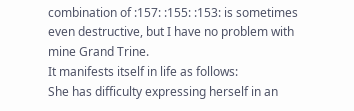combination of :157: :155: :153: is sometimes even destructive, but I have no problem with mine Grand Trine.
It manifests itself in life as follows:
She has difficulty expressing herself in an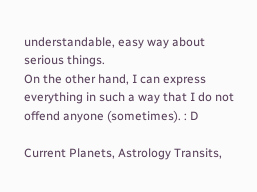understandable, easy way about serious things.
On the other hand, I can express everything in such a way that I do not offend anyone (sometimes). : D

Current Planets, Astrology Transits,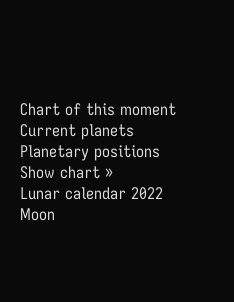Chart of this moment
Current planets
Planetary positions
Show chart »
Lunar calendar 2022
Moon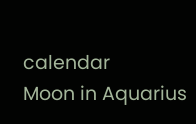calendar
Moon in Aquarius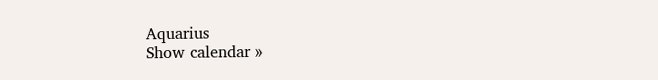Aquarius
Show calendar »